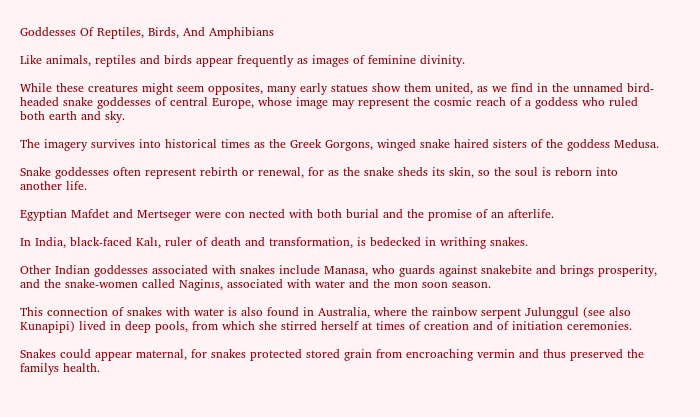Goddesses Of Reptiles, Birds, And Amphibians

Like animals, reptiles and birds appear frequently as images of feminine divinity.

While these creatures might seem opposites, many early statues show them united, as we find in the unnamed bird-headed snake goddesses of central Europe, whose image may represent the cosmic reach of a goddess who ruled both earth and sky.

The imagery survives into historical times as the Greek Gorgons, winged snake haired sisters of the goddess Medusa.

Snake goddesses often represent rebirth or renewal, for as the snake sheds its skin, so the soul is reborn into another life.

Egyptian Mafdet and Mertseger were con nected with both burial and the promise of an afterlife.

In India, black-faced Kalı, ruler of death and transformation, is bedecked in writhing snakes.

Other Indian goddesses associated with snakes include Manasa, who guards against snakebite and brings prosperity, and the snake-women called Naginıs, associated with water and the mon soon season.

This connection of snakes with water is also found in Australia, where the rainbow serpent Julunggul (see also Kunapipi) lived in deep pools, from which she stirred herself at times of creation and of initiation ceremonies.

Snakes could appear maternal, for snakes protected stored grain from encroaching vermin and thus preserved the familys health.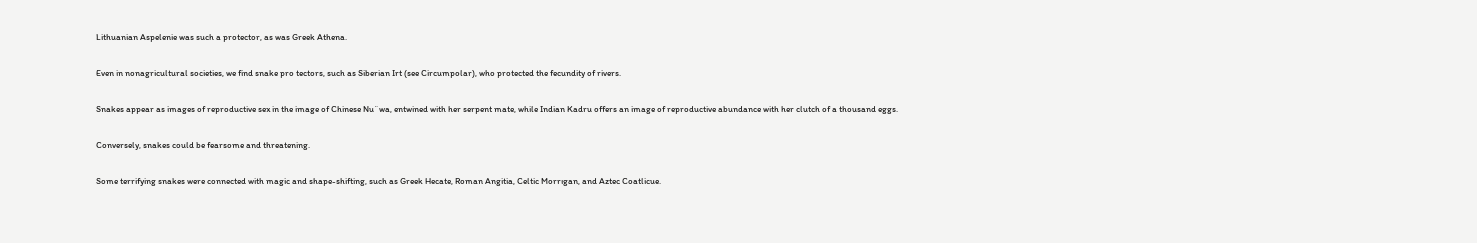Lithuanian Aspelenie was such a protector, as was Greek Athena.

Even in nonagricultural societies, we find snake pro tectors, such as Siberian Irt (see Circumpolar), who protected the fecundity of rivers.

Snakes appear as images of reproductive sex in the image of Chinese Nu¨wa, entwined with her serpent mate, while Indian Kadru offers an image of reproductive abundance with her clutch of a thousand eggs.

Conversely, snakes could be fearsome and threatening.

Some terrifying snakes were connected with magic and shape-shifting, such as Greek Hecate, Roman Angitia, Celtic Morrıgan, and Aztec Coatlicue.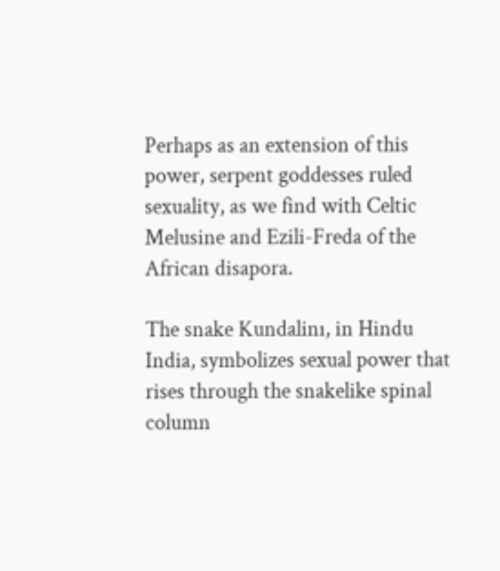Perhaps as an extension of this power, serpent goddesses ruled sexuality, as we find with Celtic Melusine and Ezili-Freda of the African disapora.

The snake Kundalinı, in Hindu India, symbolizes sexual power that rises through the snakelike spinal column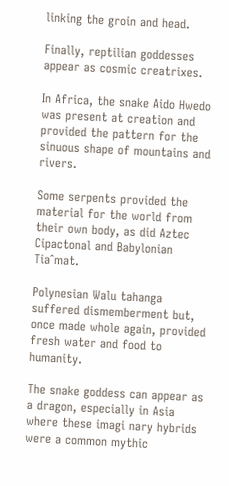linking the groin and head.

Finally, reptilian goddesses appear as cosmic creatrixes.

In Africa, the snake Aido Hwedo was present at creation and provided the pattern for the sinuous shape of mountains and rivers.

Some serpents provided the material for the world from their own body, as did Aztec Cipactonal and Babylonian Tiaˆmat.

Polynesian Walu tahanga suffered dismemberment but, once made whole again, provided fresh water and food to humanity.

The snake goddess can appear as a dragon, especially in Asia where these imagi nary hybrids were a common mythic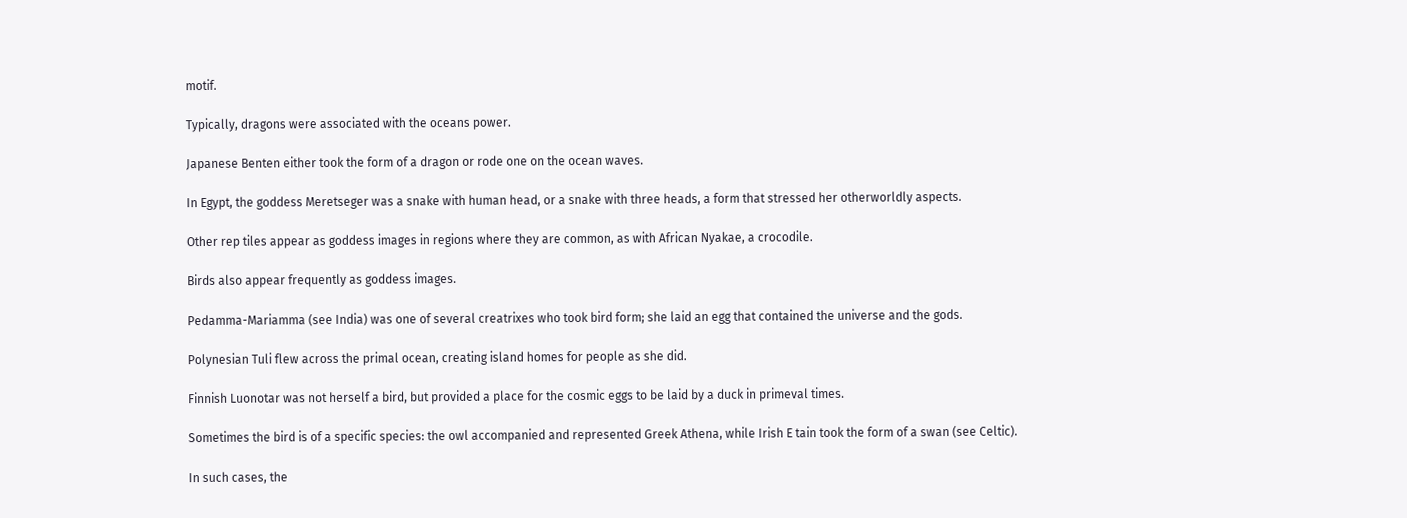motif.

Typically, dragons were associated with the oceans power.

Japanese Benten either took the form of a dragon or rode one on the ocean waves.

In Egypt, the goddess Meretseger was a snake with human head, or a snake with three heads, a form that stressed her otherworldly aspects.

Other rep tiles appear as goddess images in regions where they are common, as with African Nyakae, a crocodile.

Birds also appear frequently as goddess images.

Pedamma-Mariamma (see India) was one of several creatrixes who took bird form; she laid an egg that contained the universe and the gods.

Polynesian Tuli flew across the primal ocean, creating island homes for people as she did.

Finnish Luonotar was not herself a bird, but provided a place for the cosmic eggs to be laid by a duck in primeval times.

Sometimes the bird is of a specific species: the owl accompanied and represented Greek Athena, while Irish E tain took the form of a swan (see Celtic).

In such cases, the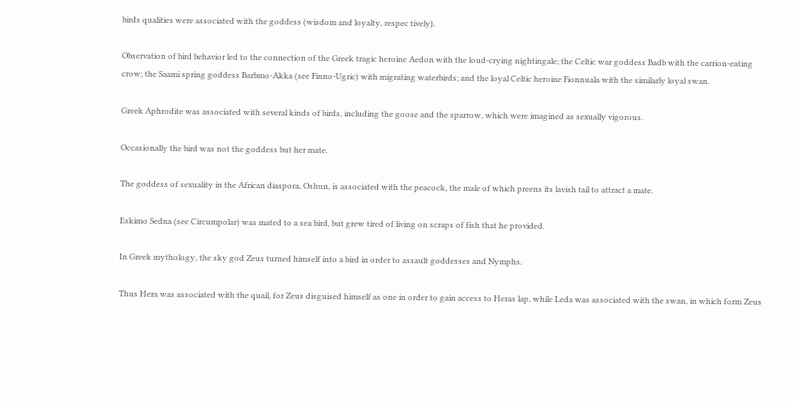birds qualities were associated with the goddess (wisdom and loyalty, respec tively).

Observation of bird behavior led to the connection of the Greek tragic heroine Aedon with the loud-crying nightingale; the Celtic war goddess Badb with the carrion-eating crow; the Saami spring goddess Barbmo-Akka (see Finno-Ugric) with migrating waterbirds; and the loyal Celtic heroine Fionnuala with the similarly loyal swan.

Greek Aphrodite was associated with several kinds of birds, including the goose and the sparrow, which were imagined as sexually vigorous.

Occasionally the bird was not the goddess but her mate.

The goddess of sexuality in the African diaspora, Oshun, is associated with the peacock, the male of which preens its lavish tail to attract a mate.

Eskimo Sedna (see Circumpolar) was mated to a sea bird, but grew tired of living on scraps of fish that he provided.

In Greek mythology, the sky god Zeus turned himself into a bird in order to assault goddesses and Nymphs.

Thus Hera was associated with the quail, for Zeus disguised himself as one in order to gain access to Heras lap, while Leda was associated with the swan, in which form Zeus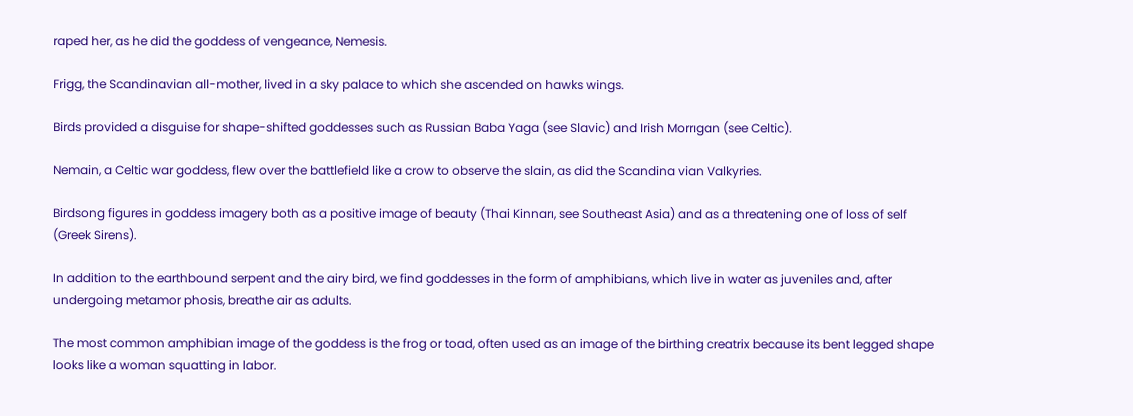raped her, as he did the goddess of vengeance, Nemesis.

Frigg, the Scandinavian all-mother, lived in a sky palace to which she ascended on hawks wings.

Birds provided a disguise for shape-shifted goddesses such as Russian Baba Yaga (see Slavic) and Irish Morrıgan (see Celtic).

Nemain, a Celtic war goddess, flew over the battlefield like a crow to observe the slain, as did the Scandina vian Valkyries.

Birdsong figures in goddess imagery both as a positive image of beauty (Thai Kinnarı, see Southeast Asia) and as a threatening one of loss of self (Greek Sirens).

In addition to the earthbound serpent and the airy bird, we find goddesses in the form of amphibians, which live in water as juveniles and, after undergoing metamor phosis, breathe air as adults.

The most common amphibian image of the goddess is the frog or toad, often used as an image of the birthing creatrix because its bent legged shape looks like a woman squatting in labor.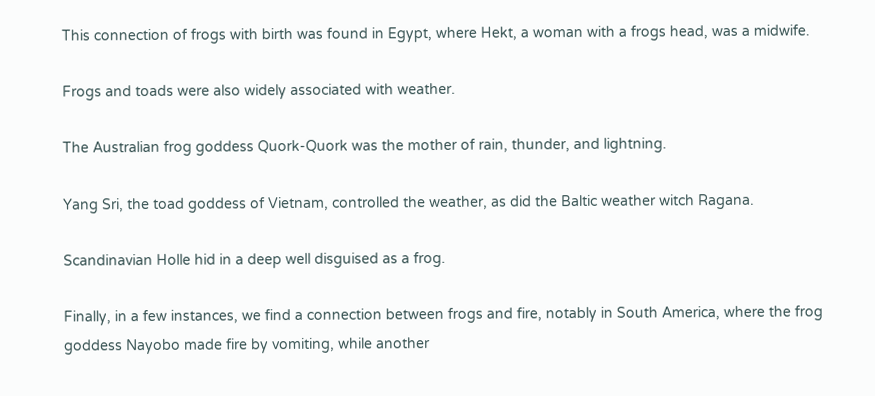This connection of frogs with birth was found in Egypt, where Hekt, a woman with a frogs head, was a midwife.

Frogs and toads were also widely associated with weather.

The Australian frog goddess Quork-Quork was the mother of rain, thunder, and lightning.

Yang Sri, the toad goddess of Vietnam, controlled the weather, as did the Baltic weather witch Ragana.

Scandinavian Holle hid in a deep well disguised as a frog.

Finally, in a few instances, we find a connection between frogs and fire, notably in South America, where the frog goddess Nayobo made fire by vomiting, while another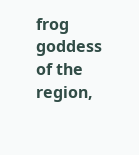frog goddess of the region,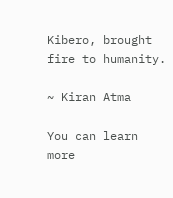Kibero, brought fire to humanity.

~ Kiran Atma

You can learn more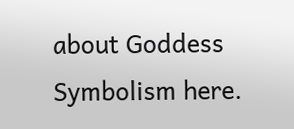about Goddess Symbolism here.